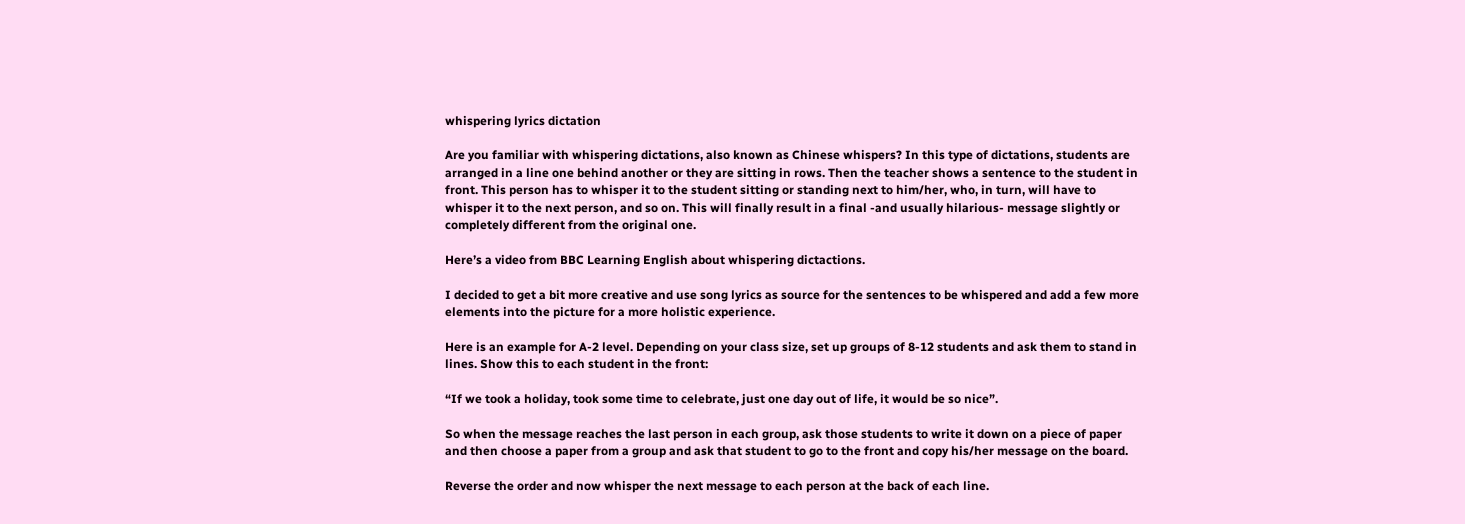whispering lyrics dictation

Are you familiar with whispering dictations, also known as Chinese whispers? In this type of dictations, students are arranged in a line one behind another or they are sitting in rows. Then the teacher shows a sentence to the student in front. This person has to whisper it to the student sitting or standing next to him/her, who, in turn, will have to whisper it to the next person, and so on. This will finally result in a final -and usually hilarious- message slightly or completely different from the original one.

Here’s a video from BBC Learning English about whispering dictactions.

I decided to get a bit more creative and use song lyrics as source for the sentences to be whispered and add a few more elements into the picture for a more holistic experience.

Here is an example for A-2 level. Depending on your class size, set up groups of 8-12 students and ask them to stand in lines. Show this to each student in the front:

“If we took a holiday, took some time to celebrate, just one day out of life, it would be so nice”.

So when the message reaches the last person in each group, ask those students to write it down on a piece of paper and then choose a paper from a group and ask that student to go to the front and copy his/her message on the board.

Reverse the order and now whisper the next message to each person at the back of each line.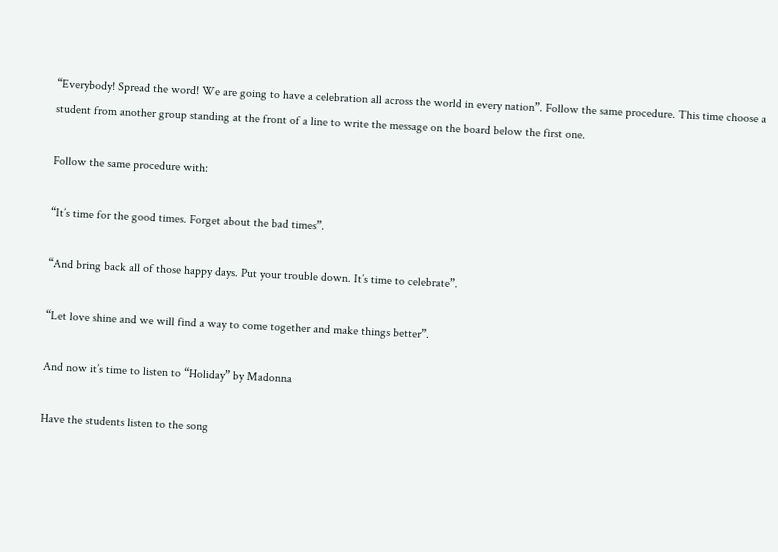“Everybody! Spread the word! We are going to have a celebration all across the world in every nation”. Follow the same procedure. This time choose a student from another group standing at the front of a line to write the message on the board below the first one.

Follow the same procedure with:

“It’s time for the good times. Forget about the bad times”.

“And bring back all of those happy days. Put your trouble down. It’s time to celebrate”.

“Let love shine and we will find a way to come together and make things better”.

And now it’s time to listen to “Holiday” by Madonna

Have the students listen to the song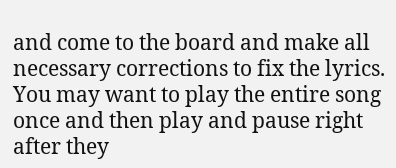and come to the board and make all necessary corrections to fix the lyrics. You may want to play the entire song once and then play and pause right after they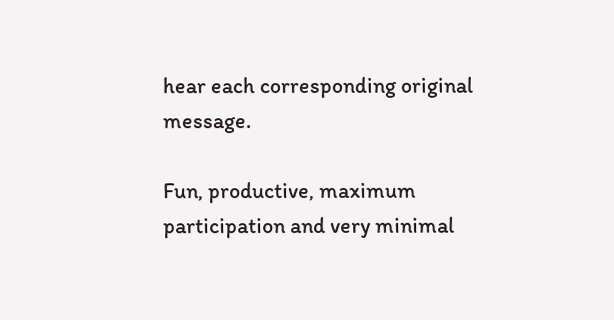hear each corresponding original message.

Fun, productive, maximum participation and very minimal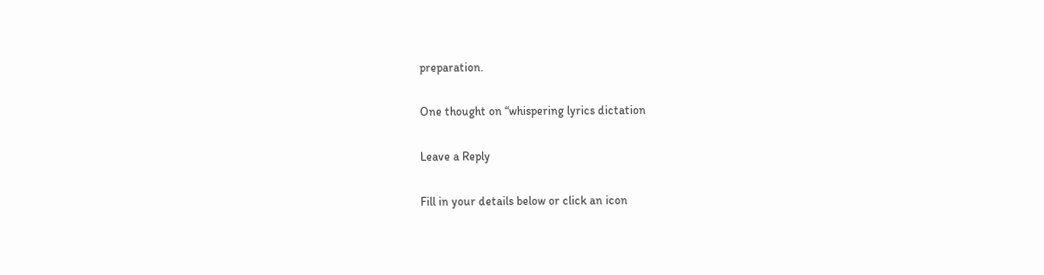preparation.

One thought on “whispering lyrics dictation

Leave a Reply

Fill in your details below or click an icon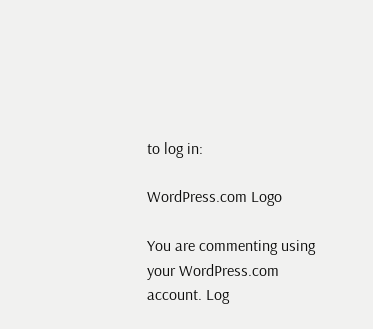to log in:

WordPress.com Logo

You are commenting using your WordPress.com account. Log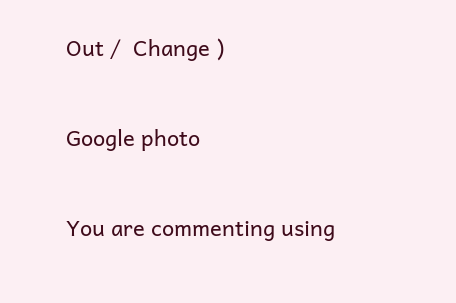Out /  Change )

Google photo

You are commenting using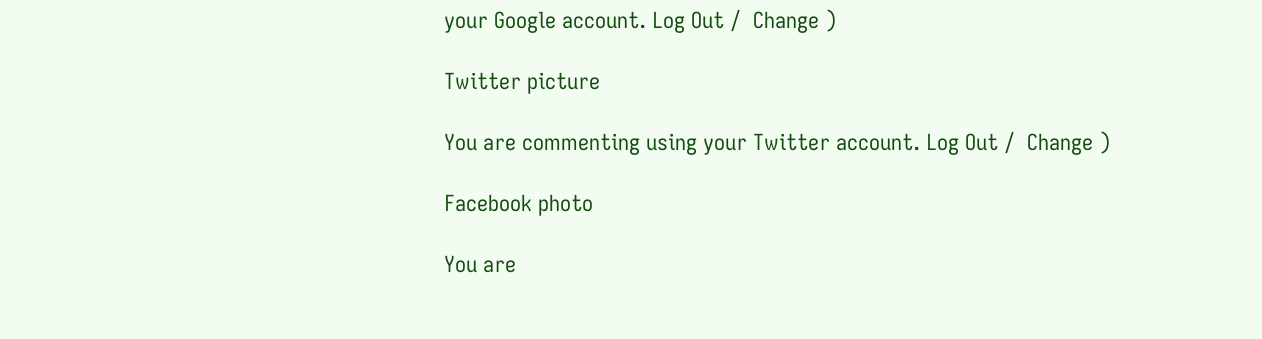your Google account. Log Out /  Change )

Twitter picture

You are commenting using your Twitter account. Log Out /  Change )

Facebook photo

You are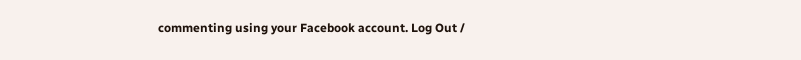commenting using your Facebook account. Log Out /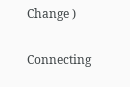Change )

Connecting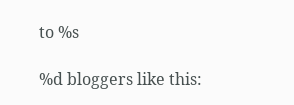to %s

%d bloggers like this: